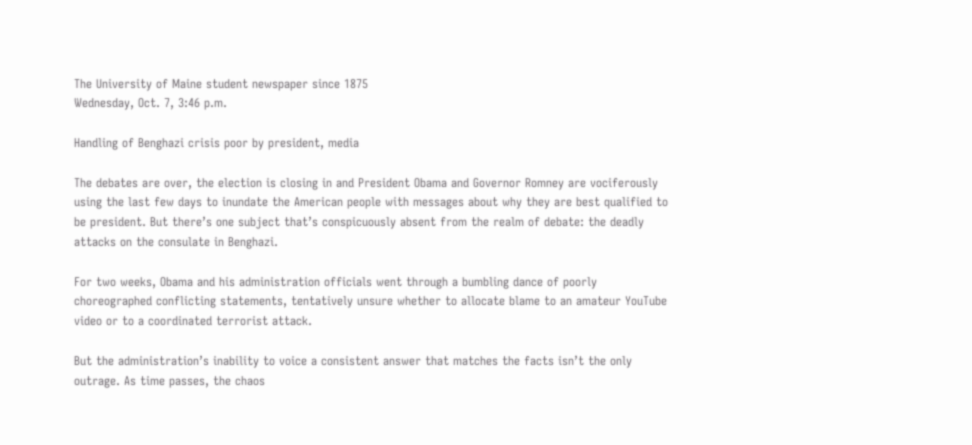The University of Maine student newspaper since 1875
Wednesday, Oct. 7, 3:46 p.m.

Handling of Benghazi crisis poor by president, media

The debates are over, the election is closing in and President Obama and Governor Romney are vociferously using the last few days to inundate the American people with messages about why they are best qualified to be president. But there’s one subject that’s conspicuously absent from the realm of debate: the deadly attacks on the consulate in Benghazi.

For two weeks, Obama and his administration officials went through a bumbling dance of poorly choreographed conflicting statements, tentatively unsure whether to allocate blame to an amateur YouTube video or to a coordinated terrorist attack.

But the administration’s inability to voice a consistent answer that matches the facts isn’t the only outrage. As time passes, the chaos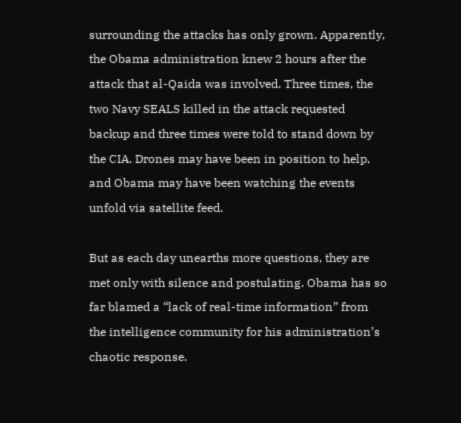surrounding the attacks has only grown. Apparently, the Obama administration knew 2 hours after the attack that al-Qaida was involved. Three times, the two Navy SEALS killed in the attack requested backup and three times were told to stand down by the CIA. Drones may have been in position to help, and Obama may have been watching the events unfold via satellite feed.

But as each day unearths more questions, they are met only with silence and postulating. Obama has so far blamed a “lack of real-time information” from the intelligence community for his administration’s chaotic response.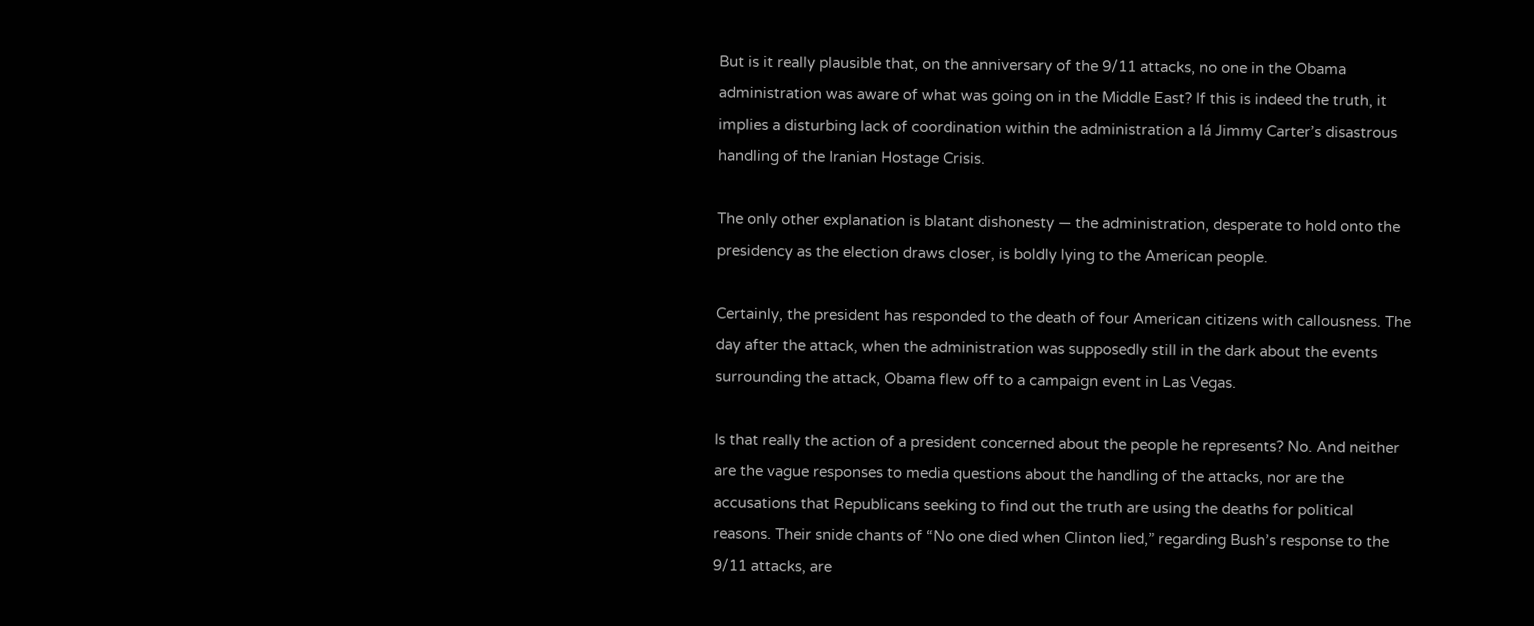But is it really plausible that, on the anniversary of the 9/11 attacks, no one in the Obama administration was aware of what was going on in the Middle East? If this is indeed the truth, it implies a disturbing lack of coordination within the administration a lá Jimmy Carter’s disastrous handling of the Iranian Hostage Crisis.

The only other explanation is blatant dishonesty — the administration, desperate to hold onto the presidency as the election draws closer, is boldly lying to the American people.

Certainly, the president has responded to the death of four American citizens with callousness. The day after the attack, when the administration was supposedly still in the dark about the events surrounding the attack, Obama flew off to a campaign event in Las Vegas.

Is that really the action of a president concerned about the people he represents? No. And neither are the vague responses to media questions about the handling of the attacks, nor are the accusations that Republicans seeking to find out the truth are using the deaths for political reasons. Their snide chants of “No one died when Clinton lied,” regarding Bush’s response to the 9/11 attacks, are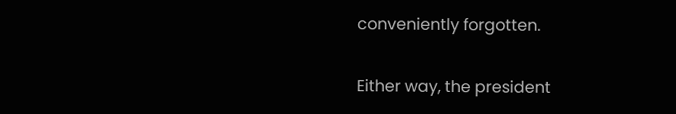conveniently forgotten.

Either way, the president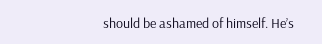should be ashamed of himself. He’s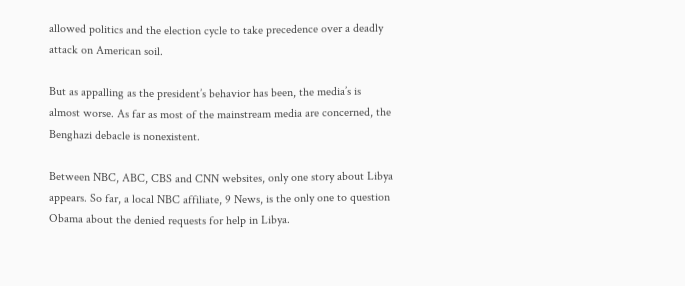allowed politics and the election cycle to take precedence over a deadly attack on American soil.

But as appalling as the president’s behavior has been, the media’s is almost worse. As far as most of the mainstream media are concerned, the Benghazi debacle is nonexistent.

Between NBC, ABC, CBS and CNN websites, only one story about Libya appears. So far, a local NBC affiliate, 9 News, is the only one to question Obama about the denied requests for help in Libya.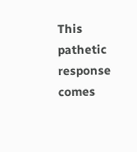This pathetic response comes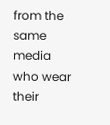from the same media who wear their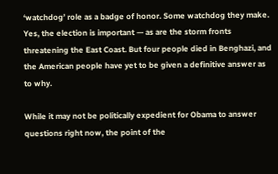‘watchdog’ role as a badge of honor. Some watchdog they make. Yes, the election is important — as are the storm fronts threatening the East Coast. But four people died in Benghazi, and the American people have yet to be given a definitive answer as to why.

While it may not be politically expedient for Obama to answer questions right now, the point of the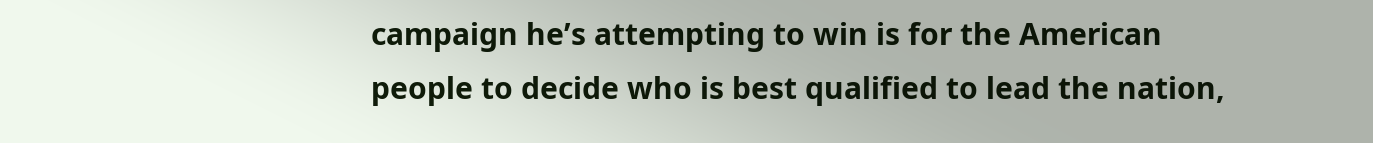campaign he’s attempting to win is for the American people to decide who is best qualified to lead the nation,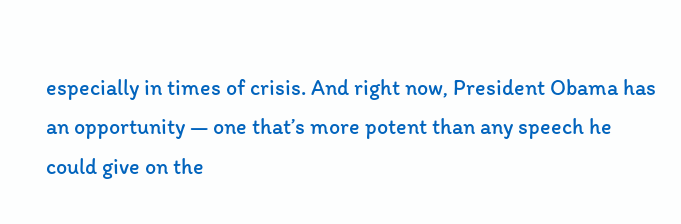especially in times of crisis. And right now, President Obama has an opportunity — one that’s more potent than any speech he could give on the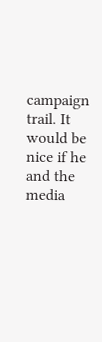campaign trail. It would be nice if he and the media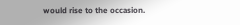would rise to the occasion.